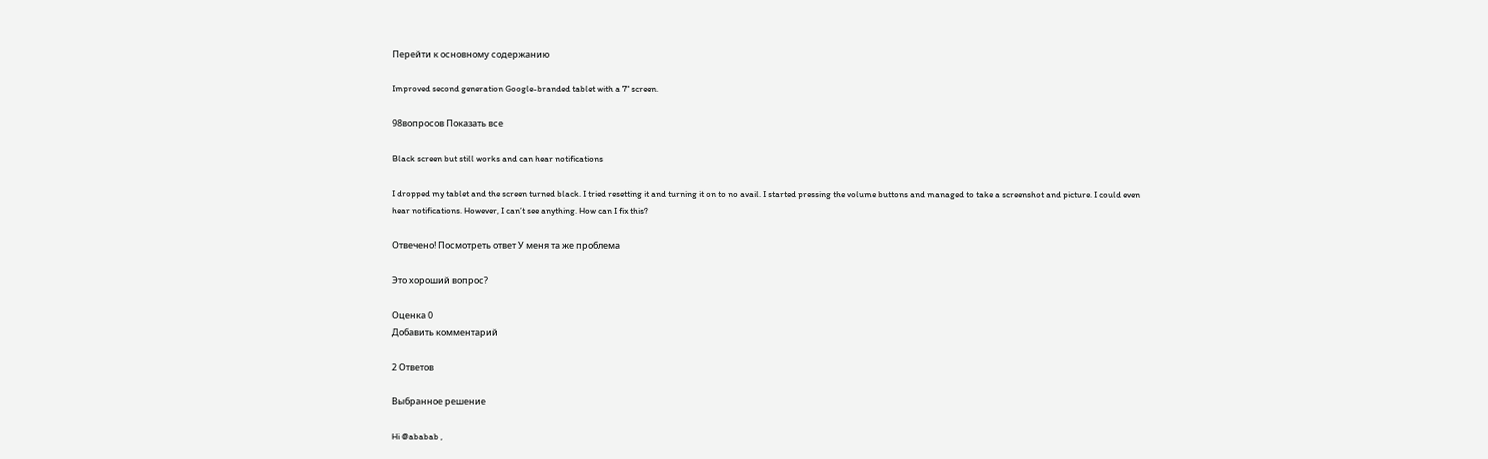Перейти к основному содержанию

Improved second generation Google-branded tablet with a 7" screen.

98вопросов Показать все

Black screen but still works and can hear notifications

I dropped my tablet and the screen turned black. I tried resetting it and turning it on to no avail. I started pressing the volume buttons and managed to take a screenshot and picture. I could even hear notifications. However, I can’t see anything. How can I fix this?

Отвечено! Посмотреть ответ У меня та же проблема

Это хороший вопрос?

Оценка 0
Добавить комментарий

2 Ответов

Выбранное решение

Hi @ababab ,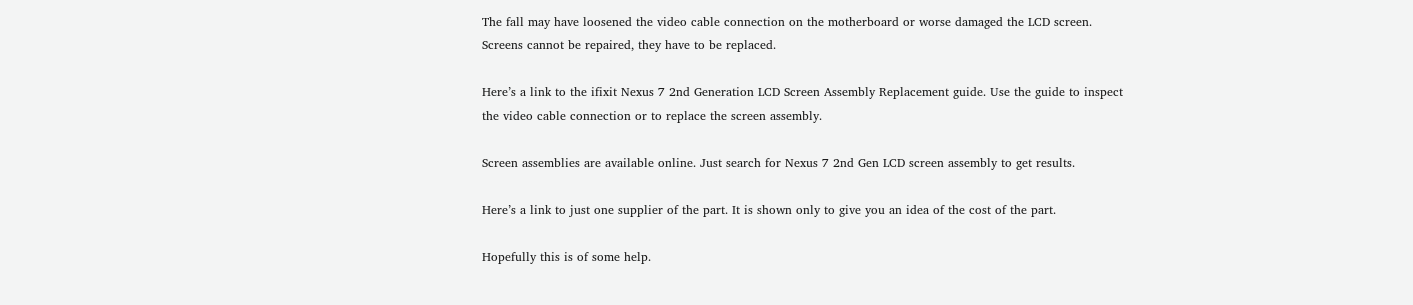The fall may have loosened the video cable connection on the motherboard or worse damaged the LCD screen. Screens cannot be repaired, they have to be replaced.

Here’s a link to the ifixit Nexus 7 2nd Generation LCD Screen Assembly Replacement guide. Use the guide to inspect the video cable connection or to replace the screen assembly.

Screen assemblies are available online. Just search for Nexus 7 2nd Gen LCD screen assembly to get results.

Here’s a link to just one supplier of the part. It is shown only to give you an idea of the cost of the part.

Hopefully this is of some help.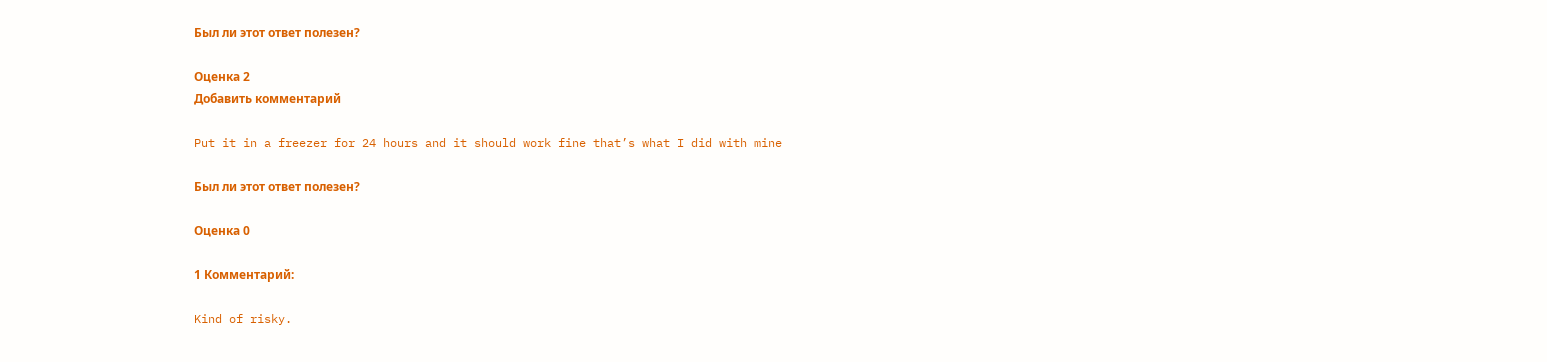Был ли этот ответ полезен?

Оценка 2
Добавить комментарий

Put it in a freezer for 24 hours and it should work fine that’s what I did with mine

Был ли этот ответ полезен?

Оценка 0

1 Комментарий:

Kind of risky.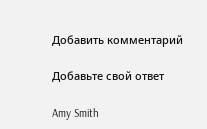Добавить комментарий

Добавьте свой ответ

Amy Smith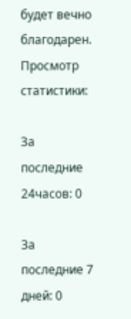будет вечно благодарен.
Просмотр статистики:

За последние 24часов: 0

За последние 7 дней: 0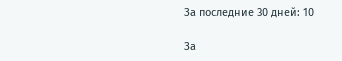За последние 30 дней: 10

За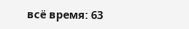всё время: 63